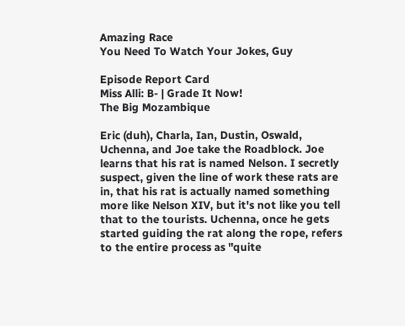Amazing Race
You Need To Watch Your Jokes, Guy

Episode Report Card
Miss Alli: B- | Grade It Now!
The Big Mozambique

Eric (duh), Charla, Ian, Dustin, Oswald, Uchenna, and Joe take the Roadblock. Joe learns that his rat is named Nelson. I secretly suspect, given the line of work these rats are in, that his rat is actually named something more like Nelson XIV, but it's not like you tell that to the tourists. Uchenna, once he gets started guiding the rat along the rope, refers to the entire process as "quite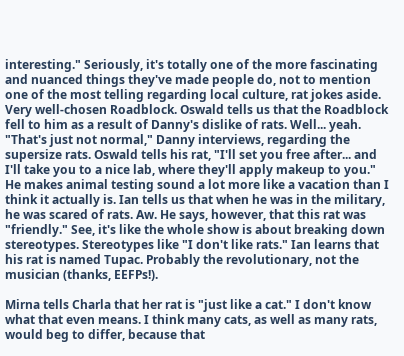interesting." Seriously, it's totally one of the more fascinating and nuanced things they've made people do, not to mention one of the most telling regarding local culture, rat jokes aside. Very well-chosen Roadblock. Oswald tells us that the Roadblock fell to him as a result of Danny's dislike of rats. Well... yeah. "That's just not normal," Danny interviews, regarding the supersize rats. Oswald tells his rat, "I'll set you free after... and I'll take you to a nice lab, where they'll apply makeup to you." He makes animal testing sound a lot more like a vacation than I think it actually is. Ian tells us that when he was in the military, he was scared of rats. Aw. He says, however, that this rat was "friendly." See, it's like the whole show is about breaking down stereotypes. Stereotypes like "I don't like rats." Ian learns that his rat is named Tupac. Probably the revolutionary, not the musician (thanks, EEFPs!).

Mirna tells Charla that her rat is "just like a cat." I don't know what that even means. I think many cats, as well as many rats, would beg to differ, because that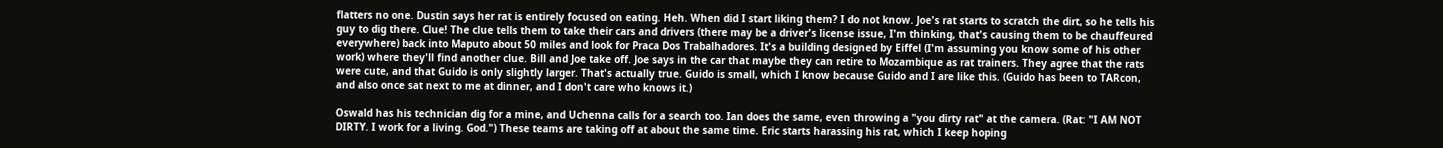flatters no one. Dustin says her rat is entirely focused on eating. Heh. When did I start liking them? I do not know. Joe's rat starts to scratch the dirt, so he tells his guy to dig there. Clue! The clue tells them to take their cars and drivers (there may be a driver's license issue, I'm thinking, that's causing them to be chauffeured everywhere) back into Maputo about 50 miles and look for Praca Dos Trabalhadores. It's a building designed by Eiffel (I'm assuming you know some of his other work) where they'll find another clue. Bill and Joe take off. Joe says in the car that maybe they can retire to Mozambique as rat trainers. They agree that the rats were cute, and that Guido is only slightly larger. That's actually true. Guido is small, which I know because Guido and I are like this. (Guido has been to TARcon, and also once sat next to me at dinner, and I don't care who knows it.)

Oswald has his technician dig for a mine, and Uchenna calls for a search too. Ian does the same, even throwing a "you dirty rat" at the camera. (Rat: "I AM NOT DIRTY. I work for a living. God.") These teams are taking off at about the same time. Eric starts harassing his rat, which I keep hoping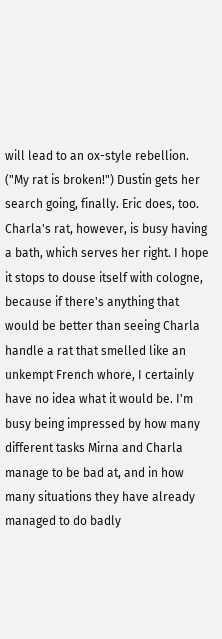will lead to an ox-style rebellion. ("My rat is broken!") Dustin gets her search going, finally. Eric does, too. Charla's rat, however, is busy having a bath, which serves her right. I hope it stops to douse itself with cologne, because if there's anything that would be better than seeing Charla handle a rat that smelled like an unkempt French whore, I certainly have no idea what it would be. I'm busy being impressed by how many different tasks Mirna and Charla manage to be bad at, and in how many situations they have already managed to do badly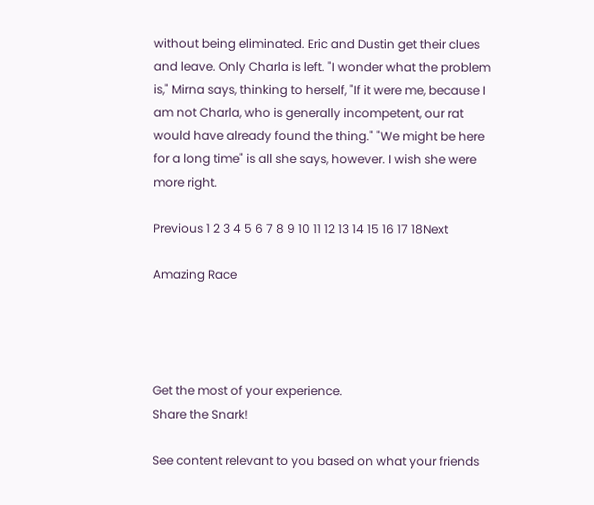without being eliminated. Eric and Dustin get their clues and leave. Only Charla is left. "I wonder what the problem is," Mirna says, thinking to herself, "If it were me, because I am not Charla, who is generally incompetent, our rat would have already found the thing." "We might be here for a long time" is all she says, however. I wish she were more right.

Previous 1 2 3 4 5 6 7 8 9 10 11 12 13 14 15 16 17 18Next

Amazing Race




Get the most of your experience.
Share the Snark!

See content relevant to you based on what your friends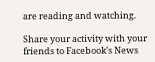are reading and watching.

Share your activity with your friends to Facebook's News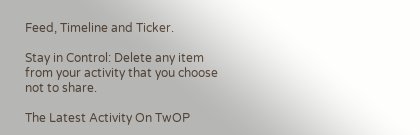Feed, Timeline and Ticker.

Stay in Control: Delete any item from your activity that you choose not to share.

The Latest Activity On TwOP